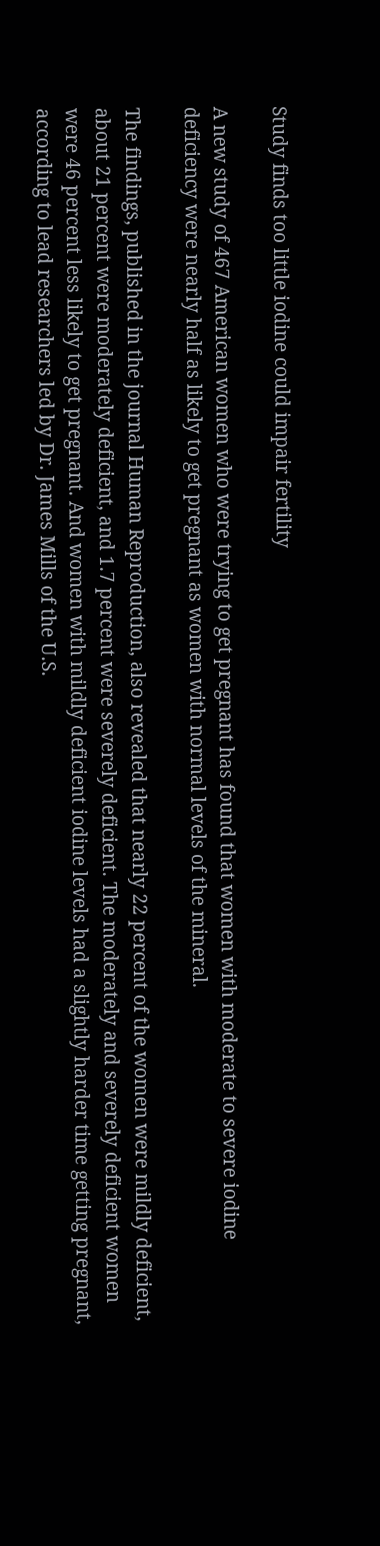Study finds too little iodine could impair fertility

A new study of 467 American women who were trying to get pregnant has found that women with moderate to severe iodine deficiency were nearly half as likely to get pregnant as women with normal levels of the mineral.

The findings, published in the journal Human Reproduction, also revealed that nearly 22 percent of the women were mildly deficient, about 21 percent were moderately deficient, and 1.7 percent were severely deficient. The moderately and severely deficient women were 46 percent less likely to get pregnant. And women with mildly deficient iodine levels had a slightly harder time getting pregnant, according to lead researchers led by Dr. James Mills of the U.S.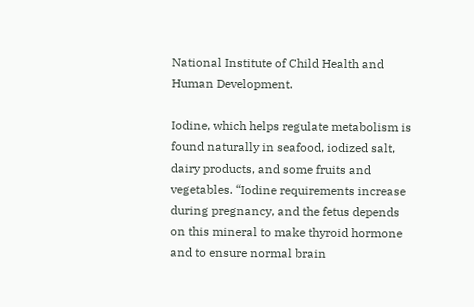National Institute of Child Health and Human Development.

Iodine, which helps regulate metabolism is found naturally in seafood, iodized salt, dairy products, and some fruits and vegetables. “Iodine requirements increase during pregnancy, and the fetus depends on this mineral to make thyroid hormone and to ensure normal brain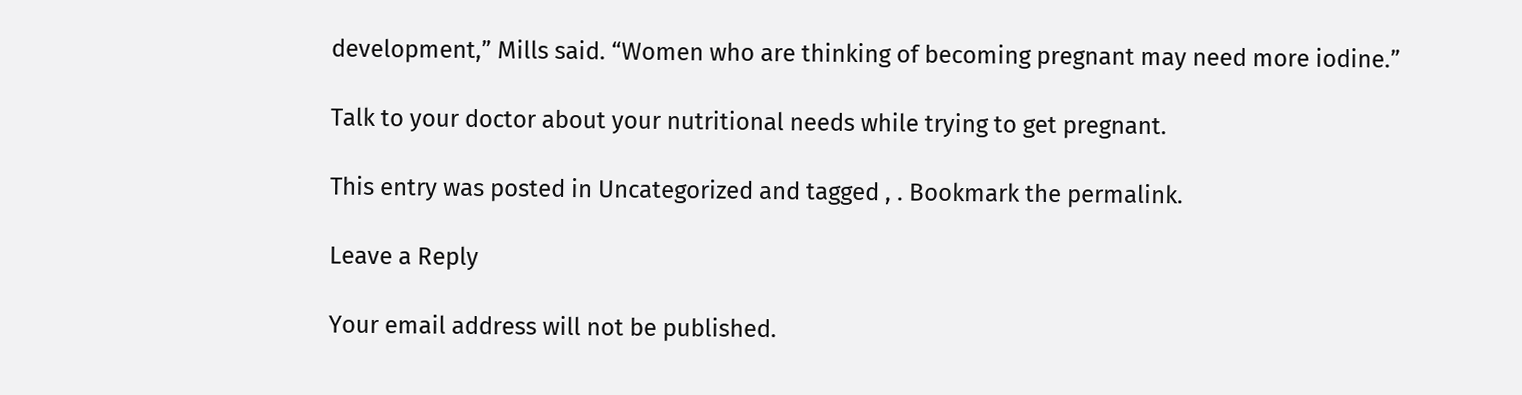development,” Mills said. “Women who are thinking of becoming pregnant may need more iodine.”

Talk to your doctor about your nutritional needs while trying to get pregnant.

This entry was posted in Uncategorized and tagged , . Bookmark the permalink.

Leave a Reply

Your email address will not be published.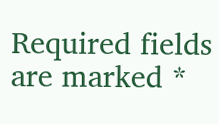Required fields are marked *